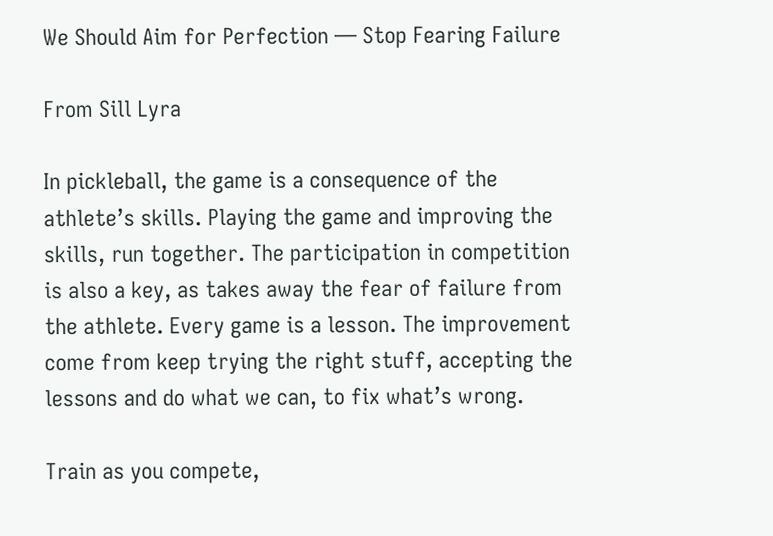We Should Aim for Perfection — Stop Fearing Failure

From Sill Lyra

In pickleball, the game is a consequence of the athlete’s skills. Playing the game and improving the skills, run together. The participation in competition is also a key, as takes away the fear of failure from the athlete. Every game is a lesson. The improvement come from keep trying the right stuff, accepting the lessons and do what we can, to fix what’s wrong.

Train as you compete,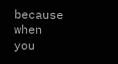because when you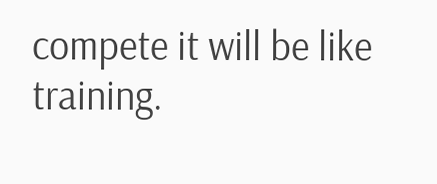compete it will be like training.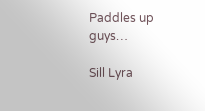Paddles up guys…

Sill Lyra